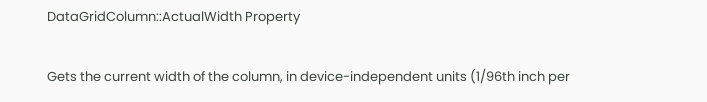DataGridColumn::ActualWidth Property


Gets the current width of the column, in device-independent units (1/96th inch per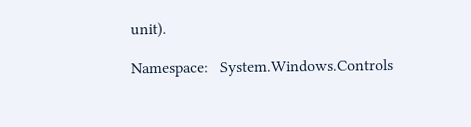unit).

Namespace:   System.Windows.Controls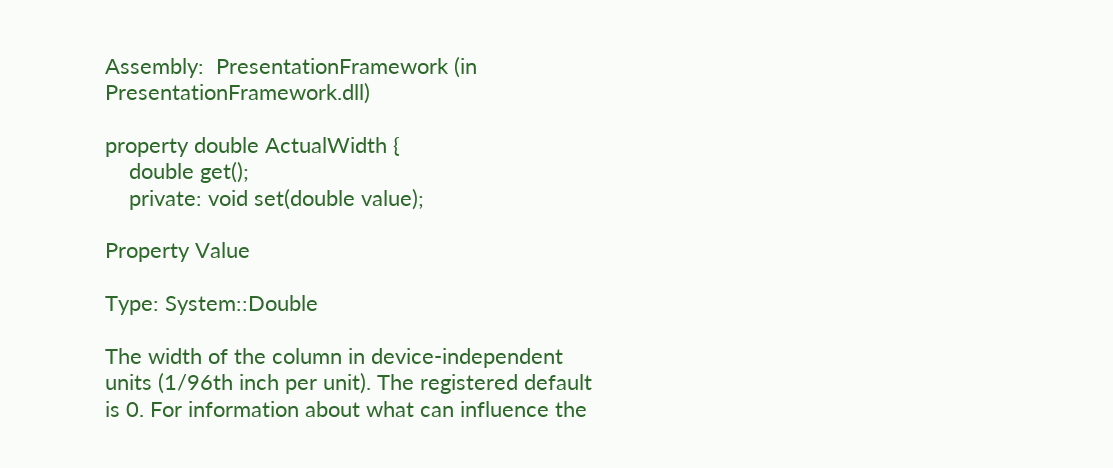Assembly:  PresentationFramework (in PresentationFramework.dll)

property double ActualWidth {
    double get();
    private: void set(double value);

Property Value

Type: System::Double

The width of the column in device-independent units (1/96th inch per unit). The registered default is 0. For information about what can influence the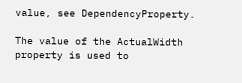value, see DependencyProperty.

The value of the ActualWidth property is used to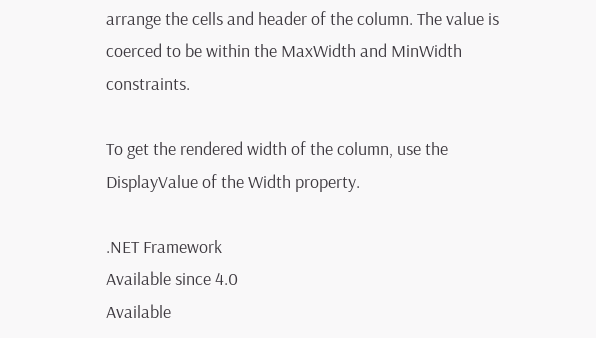arrange the cells and header of the column. The value is coerced to be within the MaxWidth and MinWidth constraints.

To get the rendered width of the column, use the DisplayValue of the Width property.

.NET Framework
Available since 4.0
Available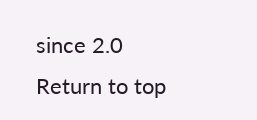since 2.0
Return to top